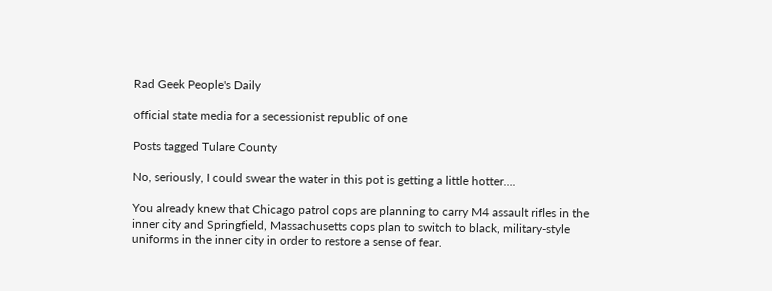Rad Geek People's Daily

official state media for a secessionist republic of one

Posts tagged Tulare County

No, seriously, I could swear the water in this pot is getting a little hotter….

You already knew that Chicago patrol cops are planning to carry M4 assault rifles in the inner city and Springfield, Massachusetts cops plan to switch to black, military-style uniforms in the inner city in order to restore a sense of fear.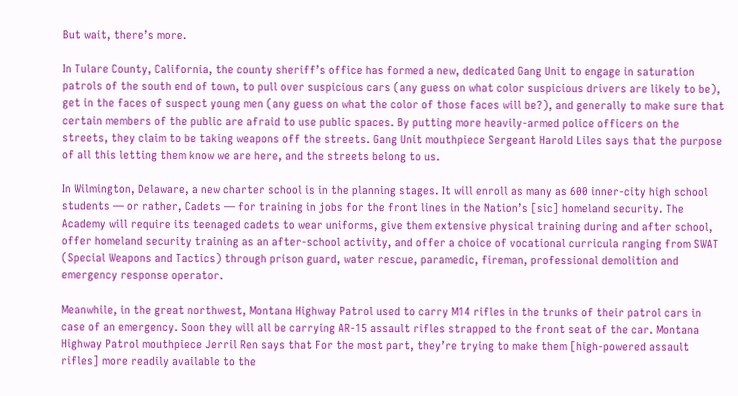But wait, there’s more.

In Tulare County, California, the county sheriff’s office has formed a new, dedicated Gang Unit to engage in saturation patrols of the south end of town, to pull over suspicious cars (any guess on what color suspicious drivers are likely to be), get in the faces of suspect young men (any guess on what the color of those faces will be?), and generally to make sure that certain members of the public are afraid to use public spaces. By putting more heavily-armed police officers on the streets, they claim to be taking weapons off the streets. Gang Unit mouthpiece Sergeant Harold Liles says that the purpose of all this letting them know we are here, and the streets belong to us.

In Wilmington, Delaware, a new charter school is in the planning stages. It will enroll as many as 600 inner-city high school students — or rather, Cadets — for training in jobs for the front lines in the Nation’s [sic] homeland security. The Academy will require its teenaged cadets to wear uniforms, give them extensive physical training during and after school, offer homeland security training as an after-school activity, and offer a choice of vocational curricula ranging from SWAT (Special Weapons and Tactics) through prison guard, water rescue, paramedic, fireman, professional demolition and emergency response operator.

Meanwhile, in the great northwest, Montana Highway Patrol used to carry M14 rifles in the trunks of their patrol cars in case of an emergency. Soon they will all be carrying AR-15 assault rifles strapped to the front seat of the car. Montana Highway Patrol mouthpiece Jerril Ren says that For the most part, they’re trying to make them [high-powered assault rifles] more readily available to the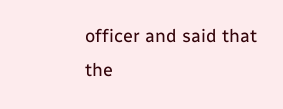officer and said that the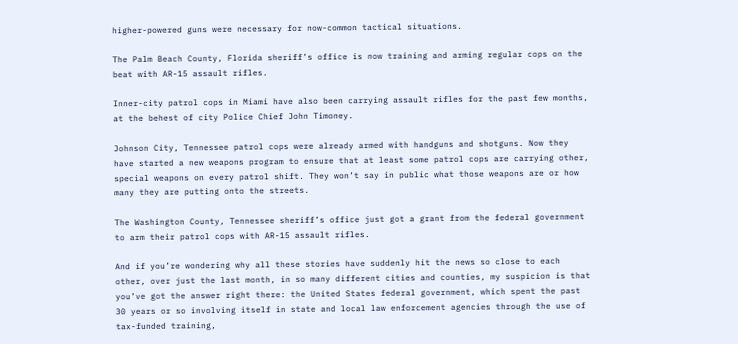higher-powered guns were necessary for now-common tactical situations.

The Palm Beach County, Florida sheriff’s office is now training and arming regular cops on the beat with AR-15 assault rifles.

Inner-city patrol cops in Miami have also been carrying assault rifles for the past few months, at the behest of city Police Chief John Timoney.

Johnson City, Tennessee patrol cops were already armed with handguns and shotguns. Now they have started a new weapons program to ensure that at least some patrol cops are carrying other, special weapons on every patrol shift. They won’t say in public what those weapons are or how many they are putting onto the streets.

The Washington County, Tennessee sheriff’s office just got a grant from the federal government to arm their patrol cops with AR-15 assault rifles.

And if you’re wondering why all these stories have suddenly hit the news so close to each other, over just the last month, in so many different cities and counties, my suspicion is that you’ve got the answer right there: the United States federal government, which spent the past 30 years or so involving itself in state and local law enforcement agencies through the use of tax-funded training,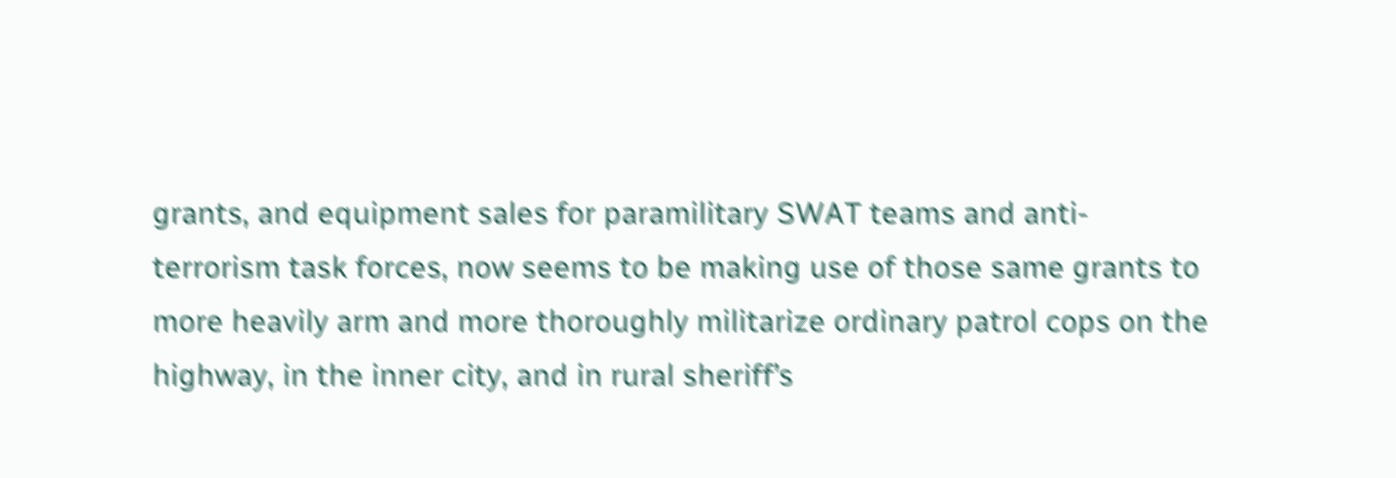grants, and equipment sales for paramilitary SWAT teams and anti-terrorism task forces, now seems to be making use of those same grants to more heavily arm and more thoroughly militarize ordinary patrol cops on the highway, in the inner city, and in rural sheriff’s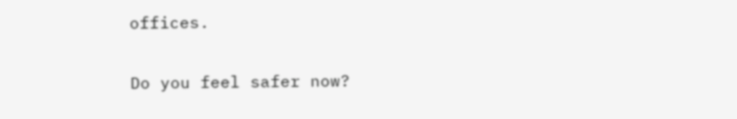offices.

Do you feel safer now?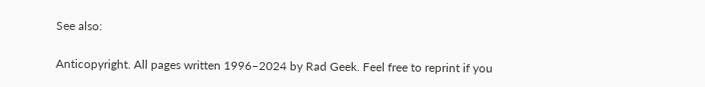See also:

Anticopyright. All pages written 1996–2024 by Rad Geek. Feel free to reprint if you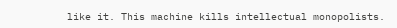like it. This machine kills intellectual monopolists.